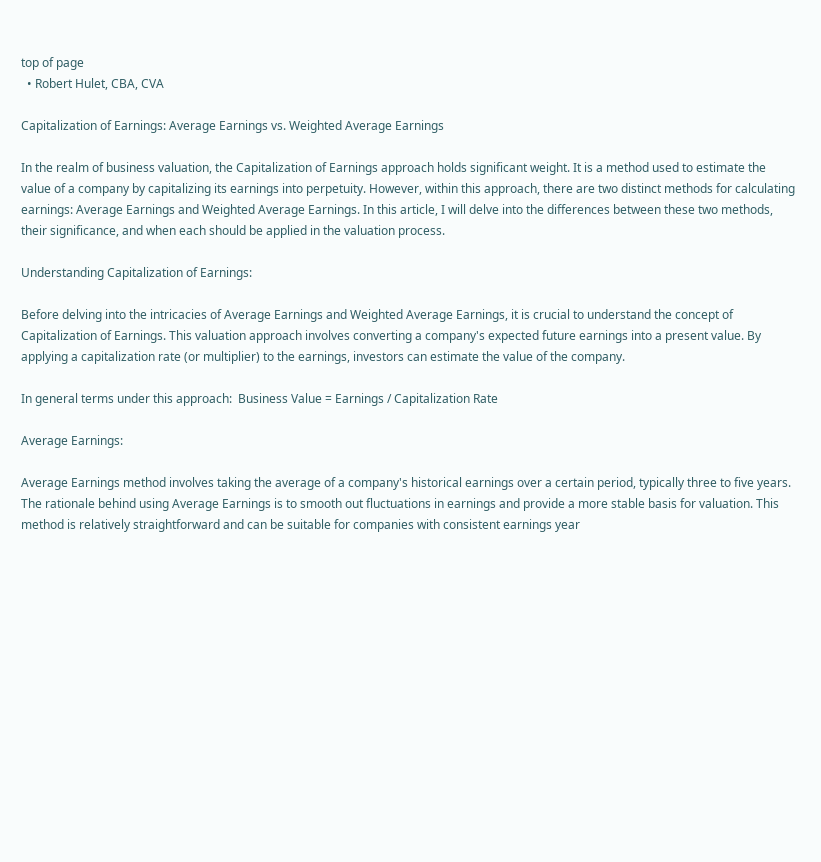top of page
  • Robert Hulet, CBA, CVA

Capitalization of Earnings: Average Earnings vs. Weighted Average Earnings

In the realm of business valuation, the Capitalization of Earnings approach holds significant weight. It is a method used to estimate the value of a company by capitalizing its earnings into perpetuity. However, within this approach, there are two distinct methods for calculating earnings: Average Earnings and Weighted Average Earnings. In this article, I will delve into the differences between these two methods, their significance, and when each should be applied in the valuation process.

Understanding Capitalization of Earnings:

Before delving into the intricacies of Average Earnings and Weighted Average Earnings, it is crucial to understand the concept of Capitalization of Earnings. This valuation approach involves converting a company's expected future earnings into a present value. By applying a capitalization rate (or multiplier) to the earnings, investors can estimate the value of the company.

In general terms under this approach:  Business Value = Earnings / Capitalization Rate

Average Earnings:

Average Earnings method involves taking the average of a company's historical earnings over a certain period, typically three to five years. The rationale behind using Average Earnings is to smooth out fluctuations in earnings and provide a more stable basis for valuation. This method is relatively straightforward and can be suitable for companies with consistent earnings year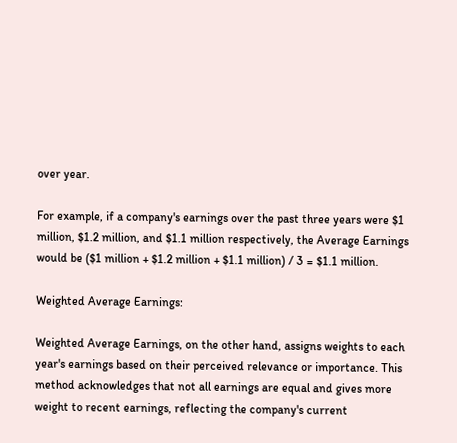over year.

For example, if a company's earnings over the past three years were $1 million, $1.2 million, and $1.1 million respectively, the Average Earnings would be ($1 million + $1.2 million + $1.1 million) / 3 = $1.1 million.

Weighted Average Earnings:

Weighted Average Earnings, on the other hand, assigns weights to each year's earnings based on their perceived relevance or importance. This method acknowledges that not all earnings are equal and gives more weight to recent earnings, reflecting the company's current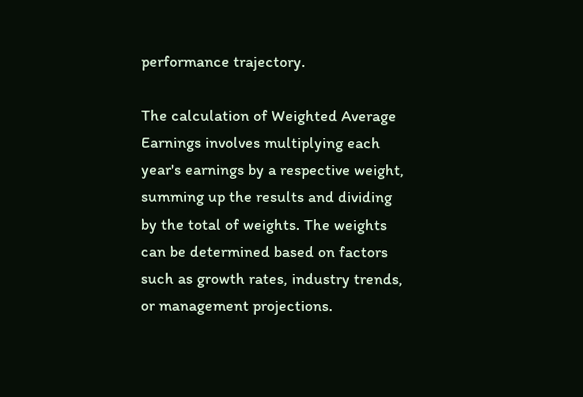performance trajectory.

The calculation of Weighted Average Earnings involves multiplying each year's earnings by a respective weight, summing up the results and dividing by the total of weights. The weights can be determined based on factors such as growth rates, industry trends, or management projections.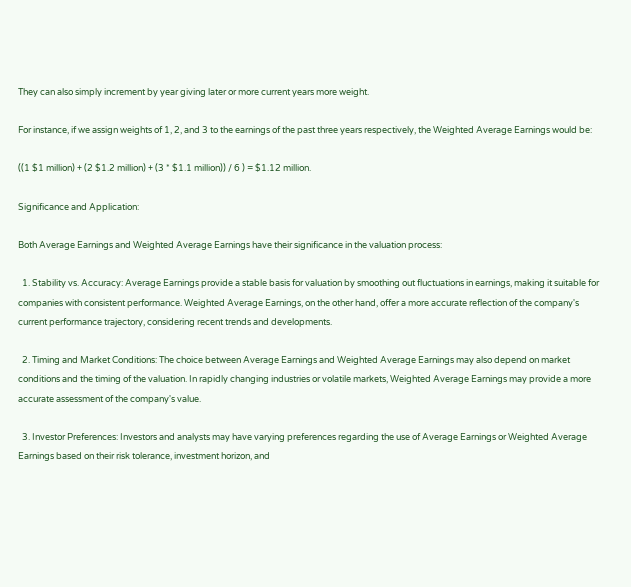They can also simply increment by year giving later or more current years more weight.

For instance, if we assign weights of 1, 2, and 3 to the earnings of the past three years respectively, the Weighted Average Earnings would be:

((1 $1 million) + (2 $1.2 million) + (3 * $1.1 million)) / 6 ) = $1.12 million.

Significance and Application:

Both Average Earnings and Weighted Average Earnings have their significance in the valuation process:

  1. Stability vs. Accuracy: Average Earnings provide a stable basis for valuation by smoothing out fluctuations in earnings, making it suitable for companies with consistent performance. Weighted Average Earnings, on the other hand, offer a more accurate reflection of the company's current performance trajectory, considering recent trends and developments.

  2. Timing and Market Conditions: The choice between Average Earnings and Weighted Average Earnings may also depend on market conditions and the timing of the valuation. In rapidly changing industries or volatile markets, Weighted Average Earnings may provide a more accurate assessment of the company's value.

  3. Investor Preferences: Investors and analysts may have varying preferences regarding the use of Average Earnings or Weighted Average Earnings based on their risk tolerance, investment horizon, and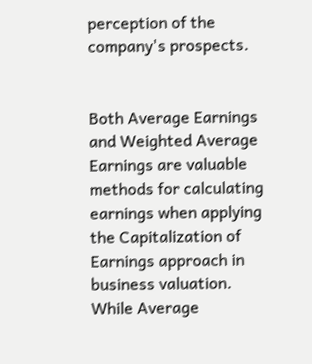perception of the company's prospects.


Both Average Earnings and Weighted Average Earnings are valuable methods for calculating earnings when applying the Capitalization of Earnings approach in business valuation. While Average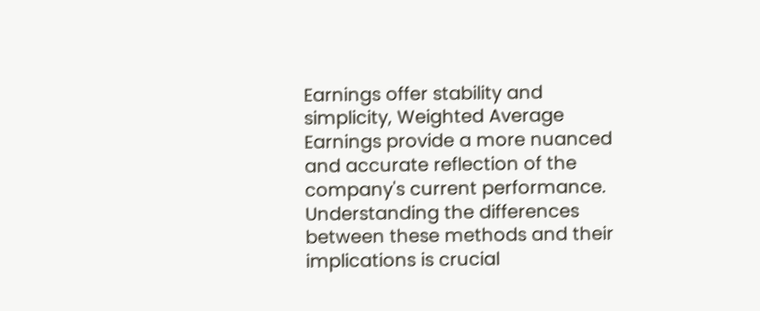Earnings offer stability and simplicity, Weighted Average Earnings provide a more nuanced and accurate reflection of the company's current performance. Understanding the differences between these methods and their implications is crucial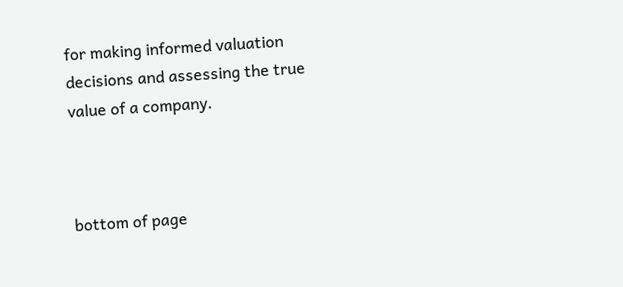for making informed valuation decisions and assessing the true value of a company.



bottom of page